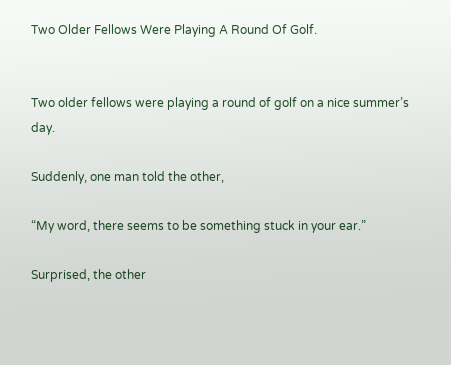Two Older Fellows Were Playing A Round Of Golf.


Two older fellows were playing a round of golf on a nice summer’s day.

Suddenly, one man told the other,

“My word, there seems to be something stuck in your ear.”

Surprised, the other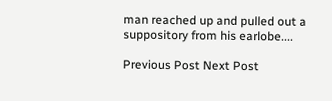man reached up and pulled out a suppository from his earlobe....

Previous Post Next Post